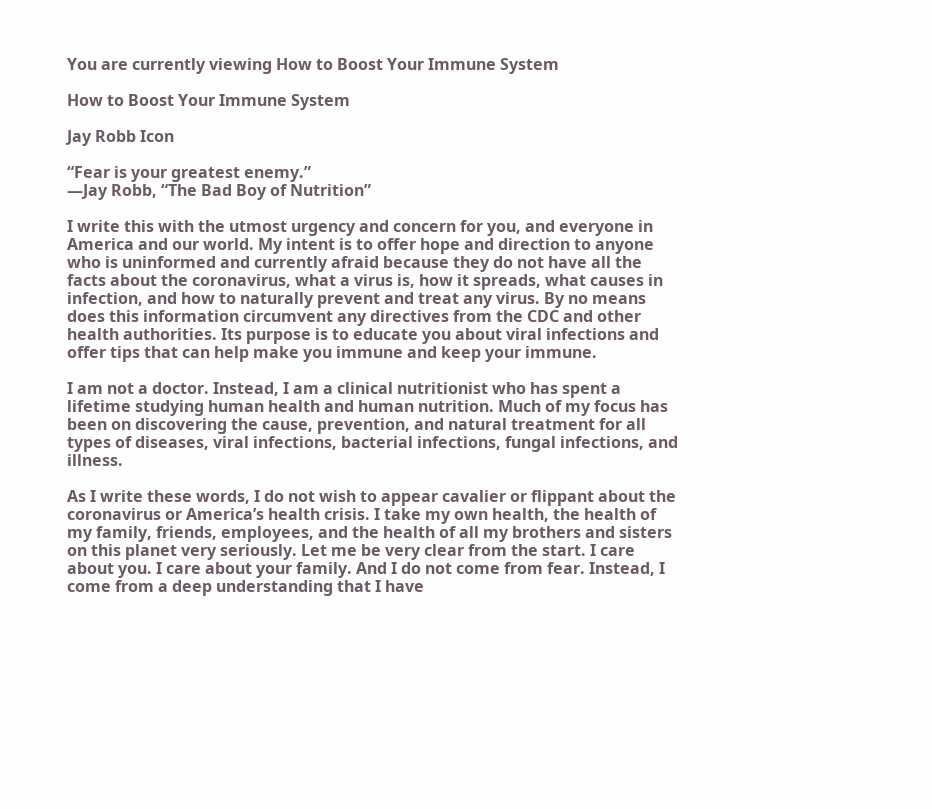You are currently viewing How to Boost Your Immune System

How to Boost Your Immune System

Jay Robb Icon

“Fear is your greatest enemy.”
—Jay Robb, “The Bad Boy of Nutrition”

I write this with the utmost urgency and concern for you, and everyone in America and our world. My intent is to offer hope and direction to anyone who is uninformed and currently afraid because they do not have all the facts about the coronavirus, what a virus is, how it spreads, what causes in infection, and how to naturally prevent and treat any virus. By no means does this information circumvent any directives from the CDC and other health authorities. Its purpose is to educate you about viral infections and offer tips that can help make you immune and keep your immune.

I am not a doctor. Instead, I am a clinical nutritionist who has spent a lifetime studying human health and human nutrition. Much of my focus has been on discovering the cause, prevention, and natural treatment for all types of diseases, viral infections, bacterial infections, fungal infections, and illness.

As I write these words, I do not wish to appear cavalier or flippant about the coronavirus or America’s health crisis. I take my own health, the health of my family, friends, employees, and the health of all my brothers and sisters on this planet very seriously. Let me be very clear from the start. I care about you. I care about your family. And I do not come from fear. Instead, I come from a deep understanding that I have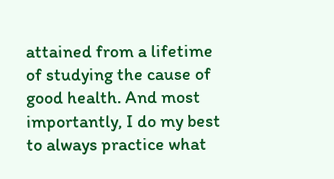attained from a lifetime of studying the cause of good health. And most importantly, I do my best to always practice what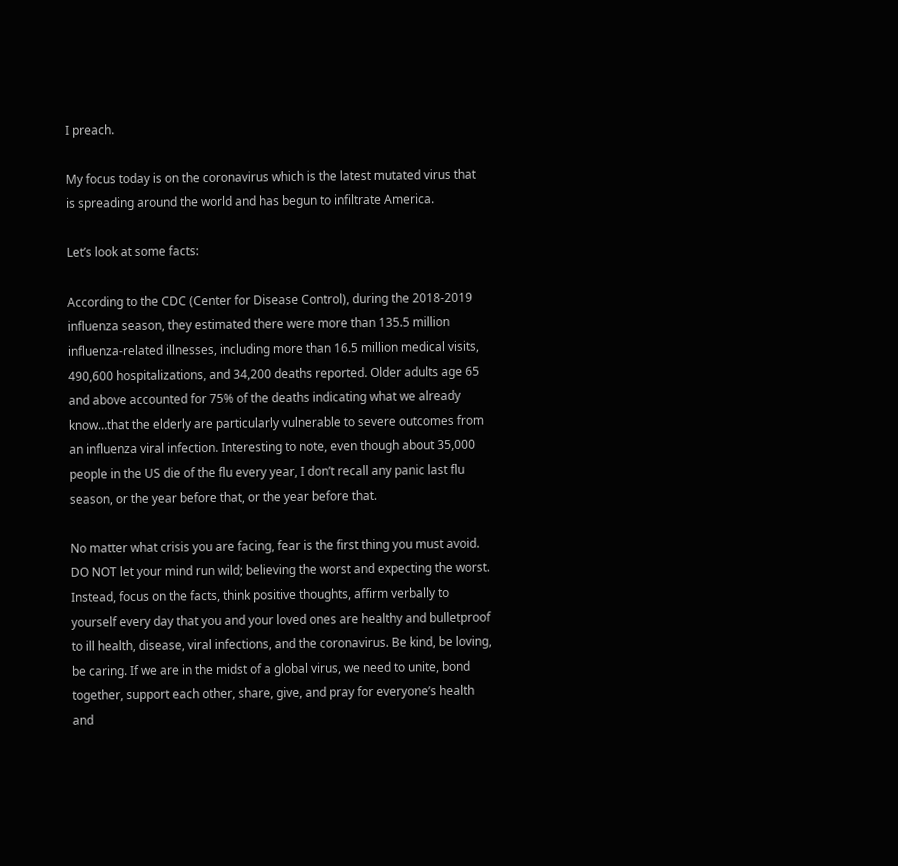I preach.

My focus today is on the coronavirus which is the latest mutated virus that is spreading around the world and has begun to infiltrate America.

Let’s look at some facts:

According to the CDC (Center for Disease Control), during the 2018-2019 influenza season, they estimated there were more than 135.5 million influenza-related illnesses, including more than 16.5 million medical visits, 490,600 hospitalizations, and 34,200 deaths reported. Older adults age 65 and above accounted for 75% of the deaths indicating what we already know…that the elderly are particularly vulnerable to severe outcomes from an influenza viral infection. Interesting to note, even though about 35,000 people in the US die of the flu every year, I don’t recall any panic last flu season, or the year before that, or the year before that.

No matter what crisis you are facing, fear is the first thing you must avoid. DO NOT let your mind run wild; believing the worst and expecting the worst. Instead, focus on the facts, think positive thoughts, affirm verbally to yourself every day that you and your loved ones are healthy and bulletproof to ill health, disease, viral infections, and the coronavirus. Be kind, be loving, be caring. If we are in the midst of a global virus, we need to unite, bond together, support each other, share, give, and pray for everyone’s health and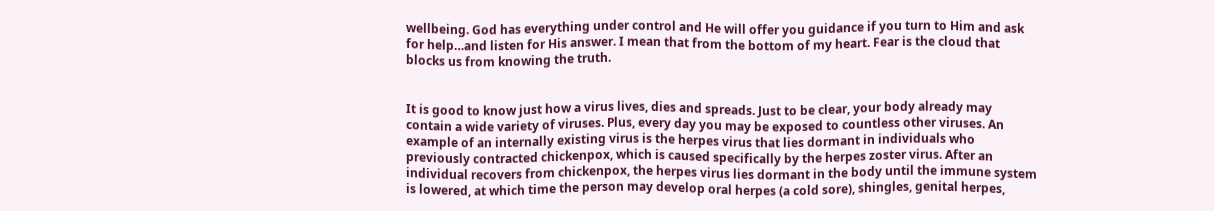wellbeing. God has everything under control and He will offer you guidance if you turn to Him and ask for help…and listen for His answer. I mean that from the bottom of my heart. Fear is the cloud that blocks us from knowing the truth.


It is good to know just how a virus lives, dies and spreads. Just to be clear, your body already may contain a wide variety of viruses. Plus, every day you may be exposed to countless other viruses. An example of an internally existing virus is the herpes virus that lies dormant in individuals who previously contracted chickenpox, which is caused specifically by the herpes zoster virus. After an individual recovers from chickenpox, the herpes virus lies dormant in the body until the immune system is lowered, at which time the person may develop oral herpes (a cold sore), shingles, genital herpes,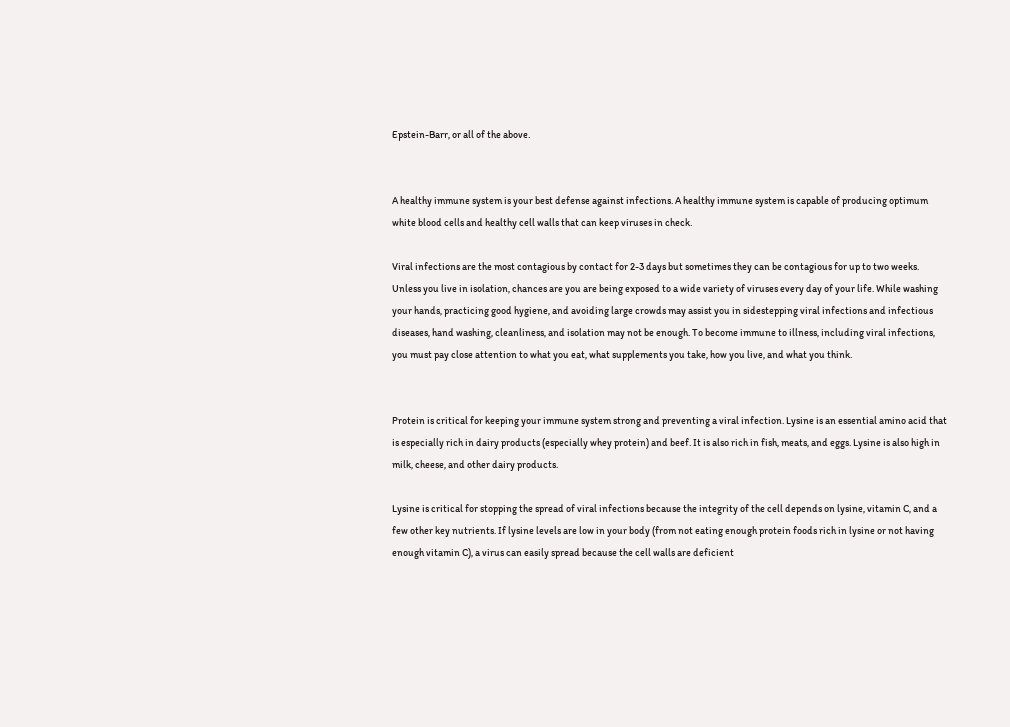Epstein-Barr, or all of the above.


A healthy immune system is your best defense against infections. A healthy immune system is capable of producing optimum white blood cells and healthy cell walls that can keep viruses in check.

Viral infections are the most contagious by contact for 2-3 days but sometimes they can be contagious for up to two weeks. Unless you live in isolation, chances are you are being exposed to a wide variety of viruses every day of your life. While washing your hands, practicing good hygiene, and avoiding large crowds may assist you in sidestepping viral infections and infectious diseases, hand washing, cleanliness, and isolation may not be enough. To become immune to illness, including viral infections, you must pay close attention to what you eat, what supplements you take, how you live, and what you think.


Protein is critical for keeping your immune system strong and preventing a viral infection. Lysine is an essential amino acid that is especially rich in dairy products (especially whey protein) and beef. It is also rich in fish, meats, and eggs. Lysine is also high in milk, cheese, and other dairy products.

Lysine is critical for stopping the spread of viral infections because the integrity of the cell depends on lysine, vitamin C, and a few other key nutrients. If lysine levels are low in your body (from not eating enough protein foods rich in lysine or not having enough vitamin C), a virus can easily spread because the cell walls are deficient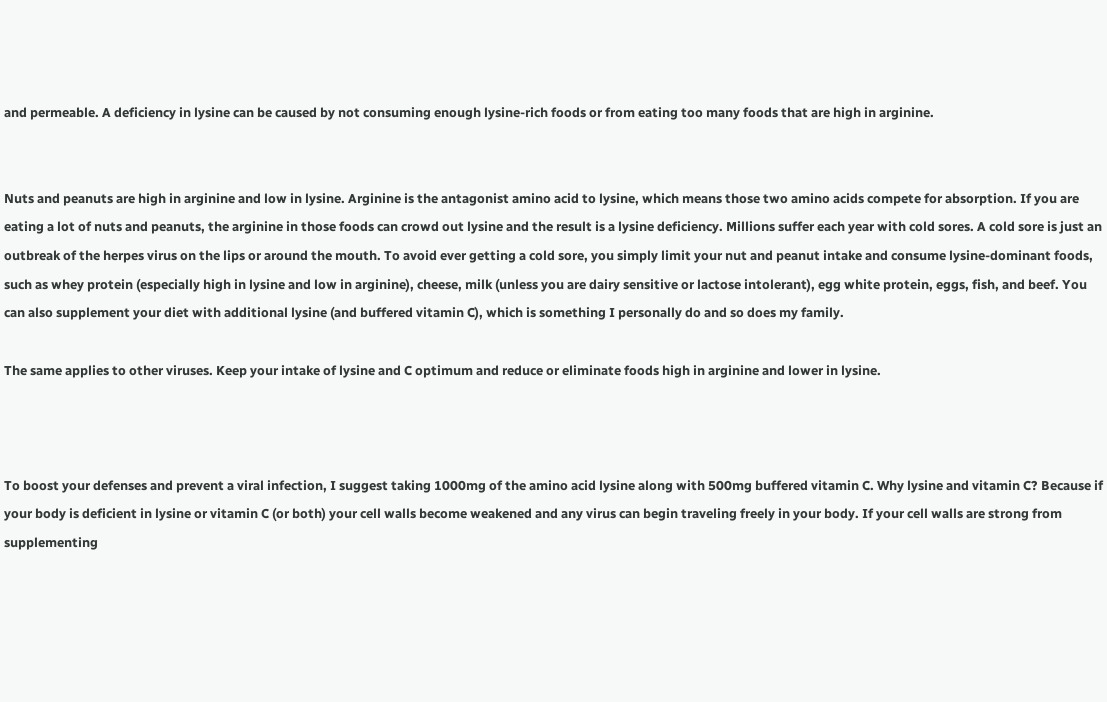and permeable. A deficiency in lysine can be caused by not consuming enough lysine-rich foods or from eating too many foods that are high in arginine.


Nuts and peanuts are high in arginine and low in lysine. Arginine is the antagonist amino acid to lysine, which means those two amino acids compete for absorption. If you are eating a lot of nuts and peanuts, the arginine in those foods can crowd out lysine and the result is a lysine deficiency. Millions suffer each year with cold sores. A cold sore is just an outbreak of the herpes virus on the lips or around the mouth. To avoid ever getting a cold sore, you simply limit your nut and peanut intake and consume lysine-dominant foods, such as whey protein (especially high in lysine and low in arginine), cheese, milk (unless you are dairy sensitive or lactose intolerant), egg white protein, eggs, fish, and beef. You can also supplement your diet with additional lysine (and buffered vitamin C), which is something I personally do and so does my family.

The same applies to other viruses. Keep your intake of lysine and C optimum and reduce or eliminate foods high in arginine and lower in lysine.



To boost your defenses and prevent a viral infection, I suggest taking 1000mg of the amino acid lysine along with 500mg buffered vitamin C. Why lysine and vitamin C? Because if your body is deficient in lysine or vitamin C (or both) your cell walls become weakened and any virus can begin traveling freely in your body. If your cell walls are strong from supplementing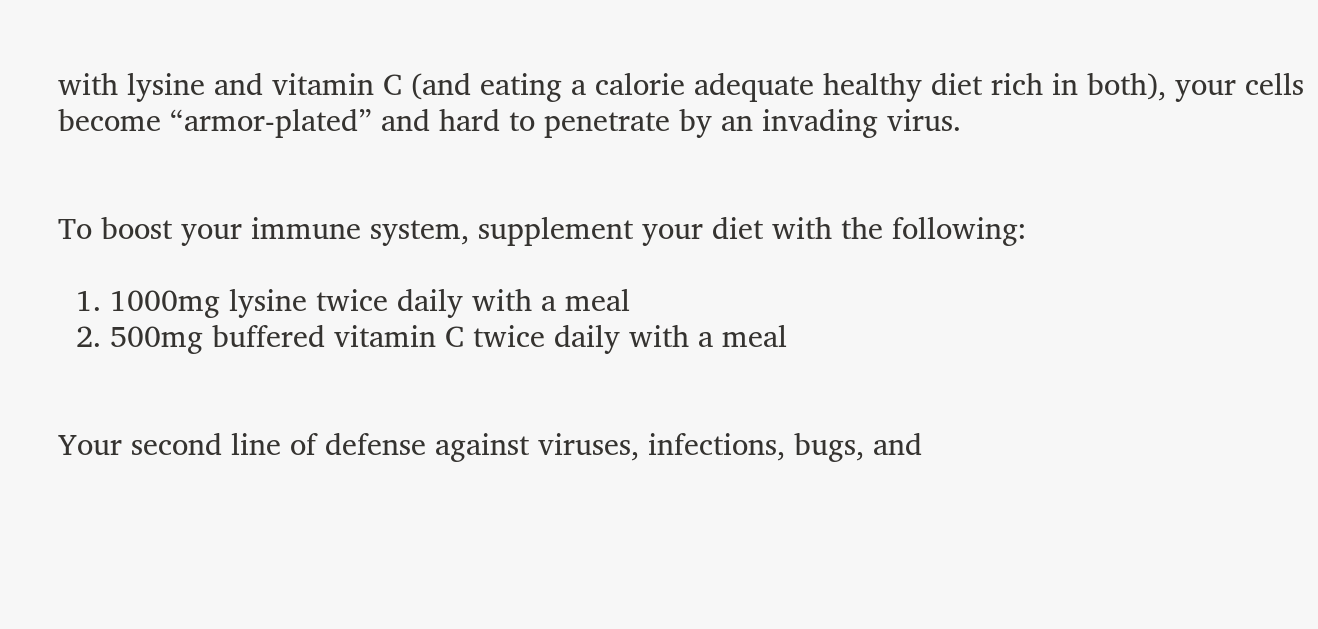with lysine and vitamin C (and eating a calorie adequate healthy diet rich in both), your cells become “armor-plated” and hard to penetrate by an invading virus.


To boost your immune system, supplement your diet with the following:

  1. 1000mg lysine twice daily with a meal
  2. 500mg buffered vitamin C twice daily with a meal


Your second line of defense against viruses, infections, bugs, and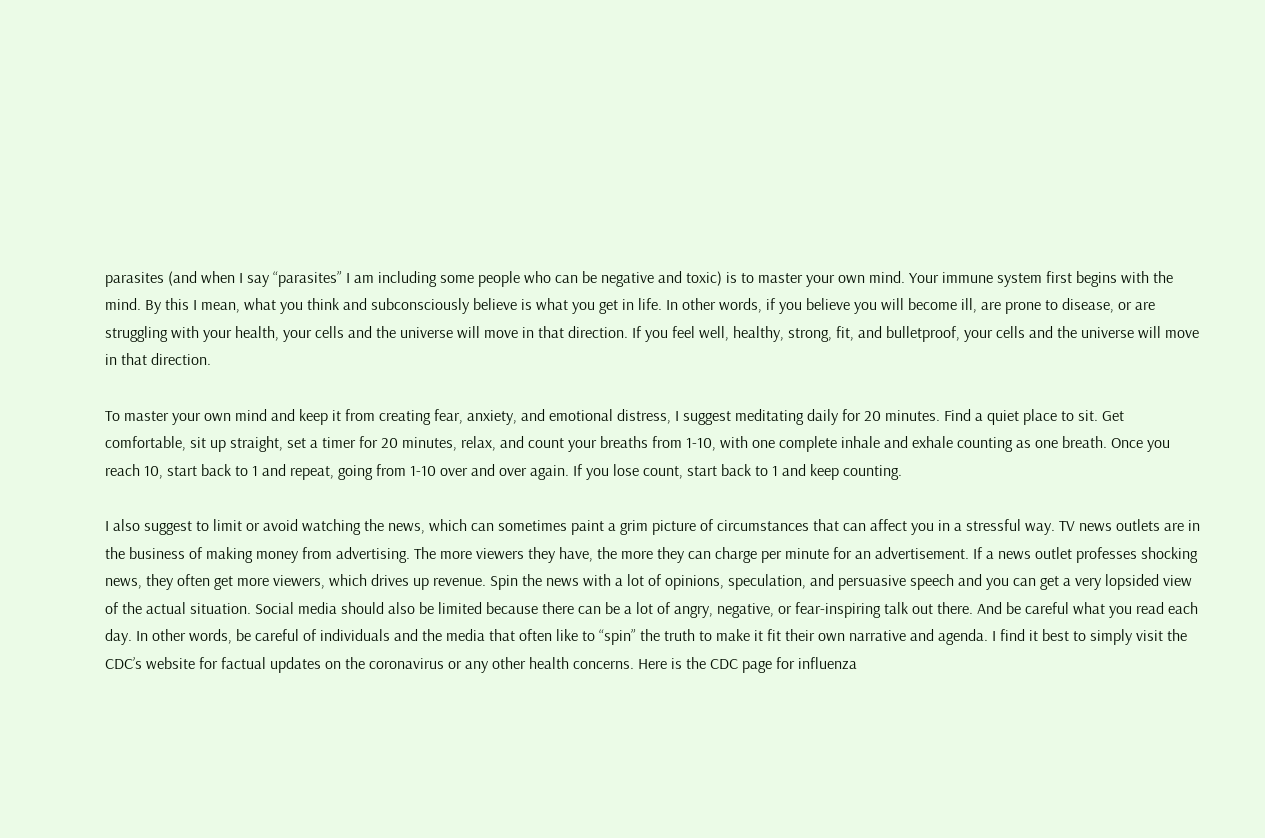parasites (and when I say “parasites” I am including some people who can be negative and toxic) is to master your own mind. Your immune system first begins with the mind. By this I mean, what you think and subconsciously believe is what you get in life. In other words, if you believe you will become ill, are prone to disease, or are struggling with your health, your cells and the universe will move in that direction. If you feel well, healthy, strong, fit, and bulletproof, your cells and the universe will move in that direction.

To master your own mind and keep it from creating fear, anxiety, and emotional distress, I suggest meditating daily for 20 minutes. Find a quiet place to sit. Get comfortable, sit up straight, set a timer for 20 minutes, relax, and count your breaths from 1-10, with one complete inhale and exhale counting as one breath. Once you reach 10, start back to 1 and repeat, going from 1-10 over and over again. If you lose count, start back to 1 and keep counting.

I also suggest to limit or avoid watching the news, which can sometimes paint a grim picture of circumstances that can affect you in a stressful way. TV news outlets are in the business of making money from advertising. The more viewers they have, the more they can charge per minute for an advertisement. If a news outlet professes shocking news, they often get more viewers, which drives up revenue. Spin the news with a lot of opinions, speculation, and persuasive speech and you can get a very lopsided view of the actual situation. Social media should also be limited because there can be a lot of angry, negative, or fear-inspiring talk out there. And be careful what you read each day. In other words, be careful of individuals and the media that often like to “spin” the truth to make it fit their own narrative and agenda. I find it best to simply visit the CDC’s website for factual updates on the coronavirus or any other health concerns. Here is the CDC page for influenza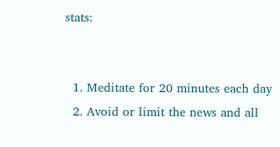stats:


  1. Meditate for 20 minutes each day
  2. Avoid or limit the news and all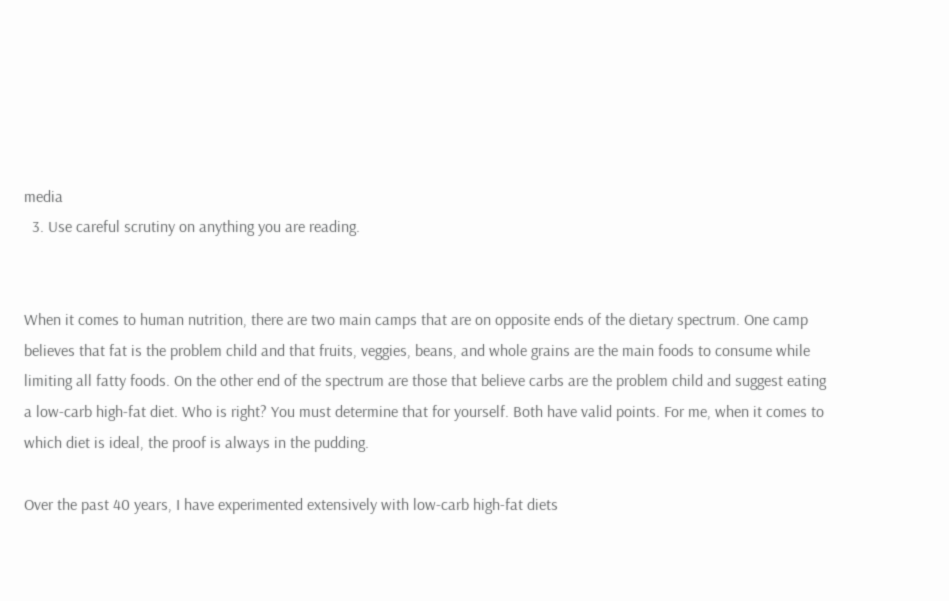media
  3. Use careful scrutiny on anything you are reading.


When it comes to human nutrition, there are two main camps that are on opposite ends of the dietary spectrum. One camp believes that fat is the problem child and that fruits, veggies, beans, and whole grains are the main foods to consume while limiting all fatty foods. On the other end of the spectrum are those that believe carbs are the problem child and suggest eating a low-carb high-fat diet. Who is right? You must determine that for yourself. Both have valid points. For me, when it comes to which diet is ideal, the proof is always in the pudding.

Over the past 40 years, I have experimented extensively with low-carb high-fat diets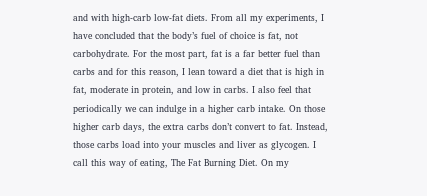and with high-carb low-fat diets. From all my experiments, I have concluded that the body’s fuel of choice is fat, not carbohydrate. For the most part, fat is a far better fuel than carbs and for this reason, I lean toward a diet that is high in fat, moderate in protein, and low in carbs. I also feel that periodically we can indulge in a higher carb intake. On those higher carb days, the extra carbs don’t convert to fat. Instead, those carbs load into your muscles and liver as glycogen. I call this way of eating, The Fat Burning Diet. On my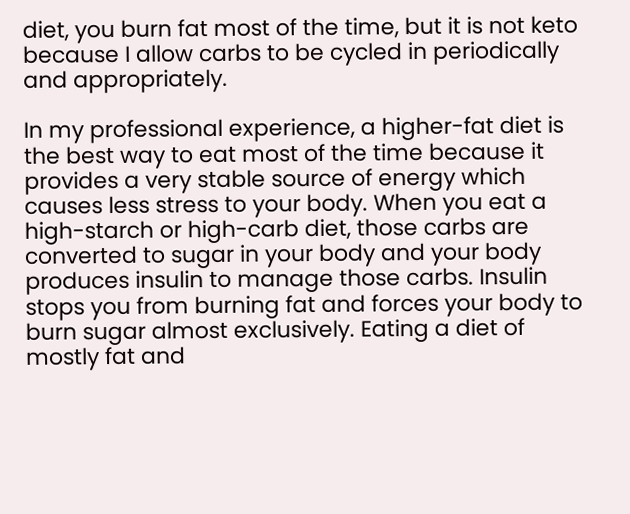diet, you burn fat most of the time, but it is not keto because I allow carbs to be cycled in periodically and appropriately.

In my professional experience, a higher-fat diet is the best way to eat most of the time because it provides a very stable source of energy which causes less stress to your body. When you eat a high-starch or high-carb diet, those carbs are converted to sugar in your body and your body produces insulin to manage those carbs. Insulin stops you from burning fat and forces your body to burn sugar almost exclusively. Eating a diet of mostly fat and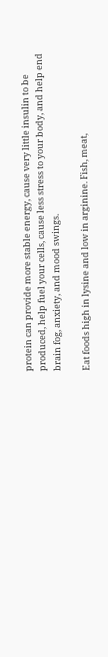protein can provide more stable energy, cause very little insulin to be produced, help fuel your cells, cause less stress to your body, and help end brain fog, anxiety, and mood swings.

Eat foods high in lysine and low in arginine. Fish, meat,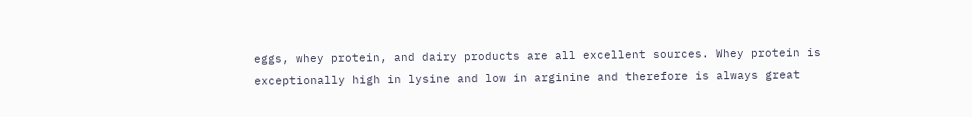eggs, whey protein, and dairy products are all excellent sources. Whey protein is exceptionally high in lysine and low in arginine and therefore is always great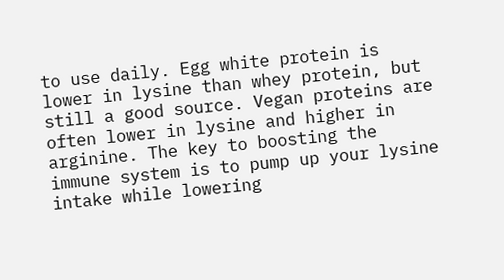to use daily. Egg white protein is lower in lysine than whey protein, but still a good source. Vegan proteins are often lower in lysine and higher in arginine. The key to boosting the immune system is to pump up your lysine intake while lowering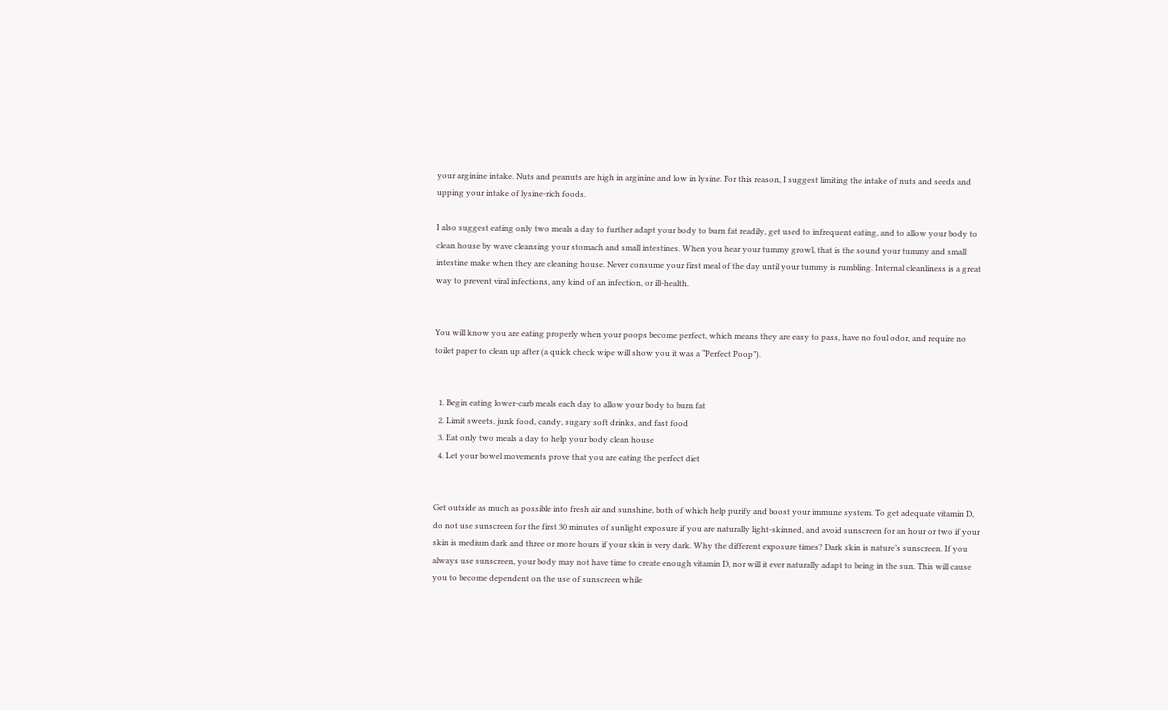your arginine intake. Nuts and peanuts are high in arginine and low in lysine. For this reason, I suggest limiting the intake of nuts and seeds and upping your intake of lysine-rich foods.

I also suggest eating only two meals a day to further adapt your body to burn fat readily, get used to infrequent eating, and to allow your body to clean house by wave cleansing your stomach and small intestines. When you hear your tummy growl, that is the sound your tummy and small intestine make when they are cleaning house. Never consume your first meal of the day until your tummy is rumbling. Internal cleanliness is a great way to prevent viral infections, any kind of an infection, or ill-health.


You will know you are eating properly when your poops become perfect, which means they are easy to pass, have no foul odor, and require no toilet paper to clean up after (a quick check wipe will show you it was a “Perfect Poop”).


  1. Begin eating lower-carb meals each day to allow your body to burn fat
  2. Limit sweets, junk food, candy, sugary soft drinks, and fast food
  3. Eat only two meals a day to help your body clean house
  4. Let your bowel movements prove that you are eating the perfect diet


Get outside as much as possible into fresh air and sunshine, both of which help purify and boost your immune system. To get adequate vitamin D, do not use sunscreen for the first 30 minutes of sunlight exposure if you are naturally light-skinned, and avoid sunscreen for an hour or two if your skin is medium dark and three or more hours if your skin is very dark. Why the different exposure times? Dark skin is nature’s sunscreen. If you always use sunscreen, your body may not have time to create enough vitamin D, nor will it ever naturally adapt to being in the sun. This will cause you to become dependent on the use of sunscreen while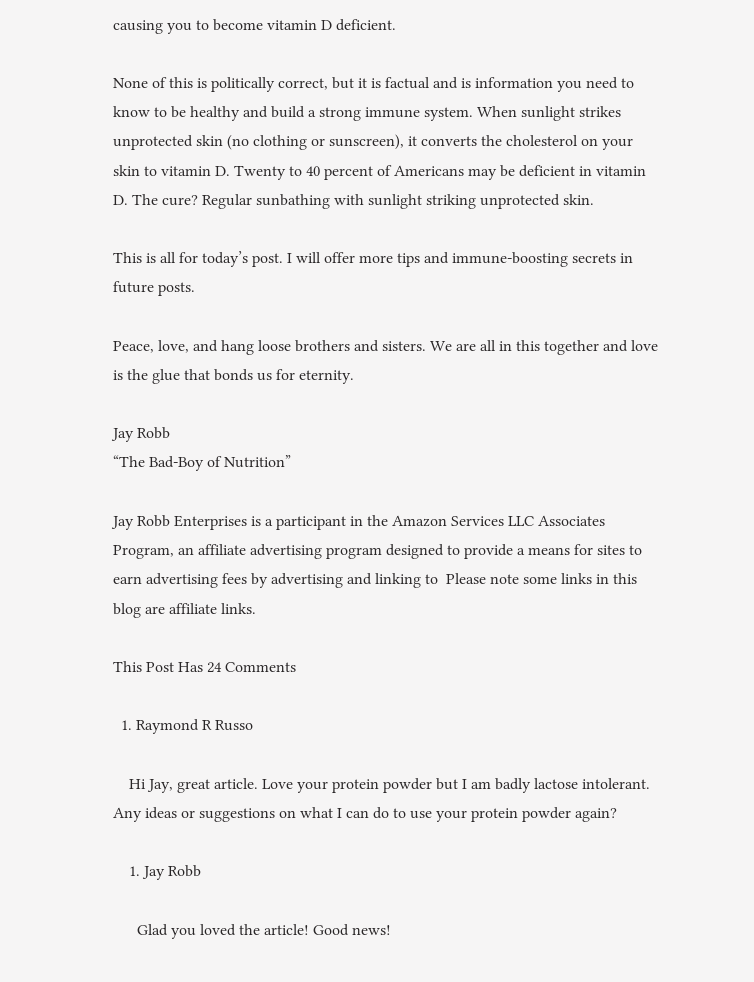causing you to become vitamin D deficient.

None of this is politically correct, but it is factual and is information you need to know to be healthy and build a strong immune system. When sunlight strikes unprotected skin (no clothing or sunscreen), it converts the cholesterol on your skin to vitamin D. Twenty to 40 percent of Americans may be deficient in vitamin D. The cure? Regular sunbathing with sunlight striking unprotected skin.

This is all for today’s post. I will offer more tips and immune-boosting secrets in future posts.

Peace, love, and hang loose brothers and sisters. We are all in this together and love is the glue that bonds us for eternity.

Jay Robb
“The Bad-Boy of Nutrition”

Jay Robb Enterprises is a participant in the Amazon Services LLC Associates Program, an affiliate advertising program designed to provide a means for sites to earn advertising fees by advertising and linking to  Please note some links in this blog are affiliate links.

This Post Has 24 Comments

  1. Raymond R Russo

    Hi Jay, great article. Love your protein powder but I am badly lactose intolerant. Any ideas or suggestions on what I can do to use your protein powder again?

    1. Jay Robb

      Glad you loved the article! Good news!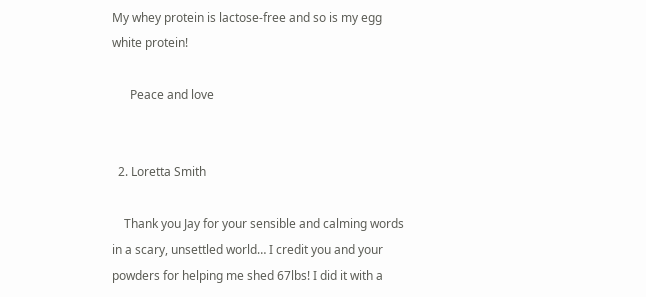My whey protein is lactose-free and so is my egg white protein!

      Peace and love


  2. Loretta Smith

    Thank you Jay for your sensible and calming words in a scary, unsettled world… I credit you and your powders for helping me shed 67lbs! I did it with a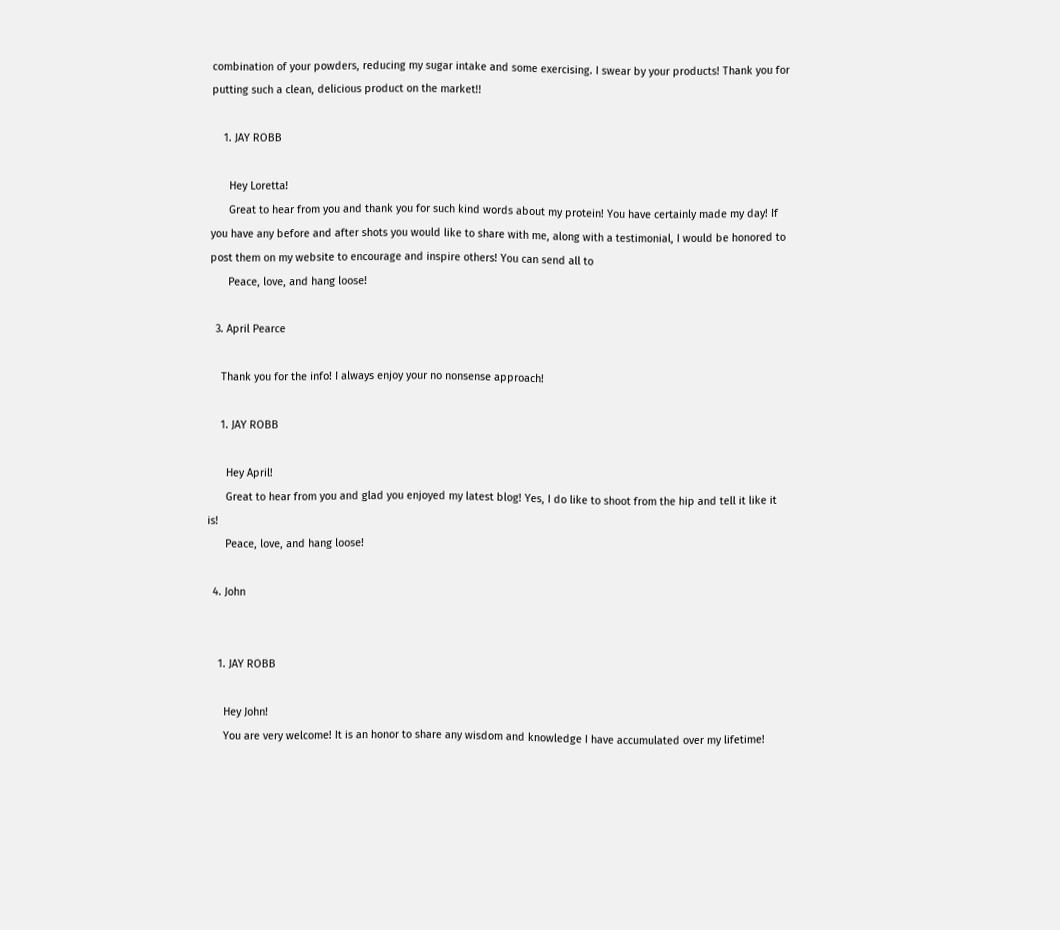combination of your powders, reducing my sugar intake and some exercising. I swear by your products! Thank you for putting such a clean, delicious product on the market!!

    1. JAY ROBB

      Hey Loretta!
      Great to hear from you and thank you for such kind words about my protein! You have certainly made my day! If you have any before and after shots you would like to share with me, along with a testimonial, I would be honored to post them on my website to encourage and inspire others! You can send all to
      Peace, love, and hang loose!

  3. April Pearce

    Thank you for the info! I always enjoy your no nonsense approach!

    1. JAY ROBB

      Hey April!
      Great to hear from you and glad you enjoyed my latest blog! Yes, I do like to shoot from the hip and tell it like it is!
      Peace, love, and hang loose!

  4. John


    1. JAY ROBB

      Hey John!
      You are very welcome! It is an honor to share any wisdom and knowledge I have accumulated over my lifetime!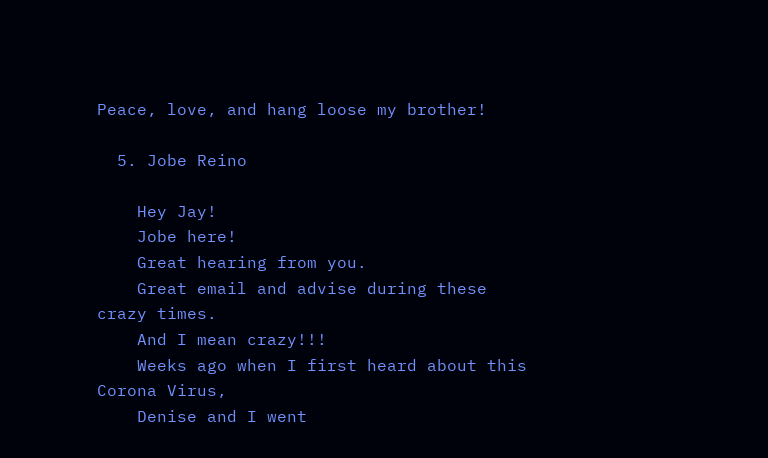Peace, love, and hang loose my brother!

  5. Jobe Reino

    Hey Jay!
    Jobe here!
    Great hearing from you.
    Great email and advise during these crazy times.
    And I mean crazy!!!
    Weeks ago when I first heard about this Corona Virus,
    Denise and I went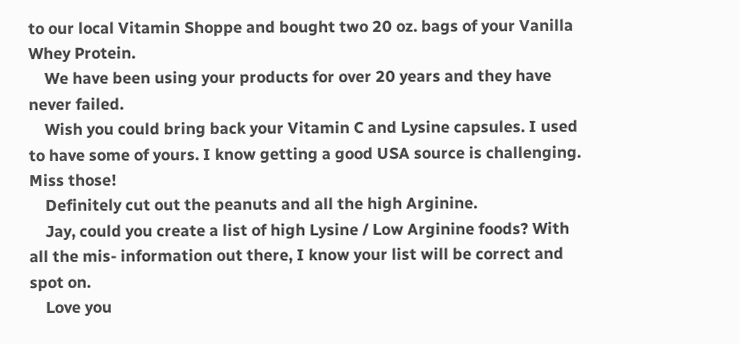to our local Vitamin Shoppe and bought two 20 oz. bags of your Vanilla Whey Protein.
    We have been using your products for over 20 years and they have never failed.
    Wish you could bring back your Vitamin C and Lysine capsules. I used to have some of yours. I know getting a good USA source is challenging. Miss those!
    Definitely cut out the peanuts and all the high Arginine.
    Jay, could you create a list of high Lysine / Low Arginine foods? With all the mis- information out there, I know your list will be correct and spot on.
    Love you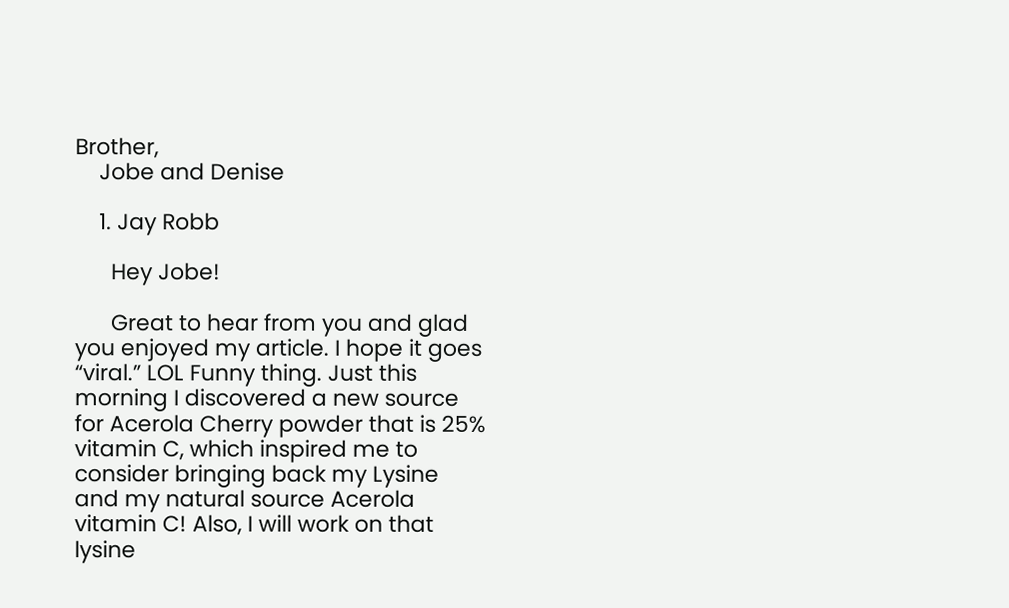Brother,
    Jobe and Denise

    1. Jay Robb

      Hey Jobe!

      Great to hear from you and glad you enjoyed my article. I hope it goes “viral.” LOL Funny thing. Just this morning I discovered a new source for Acerola Cherry powder that is 25% vitamin C, which inspired me to consider bringing back my Lysine and my natural source Acerola vitamin C! Also, I will work on that lysine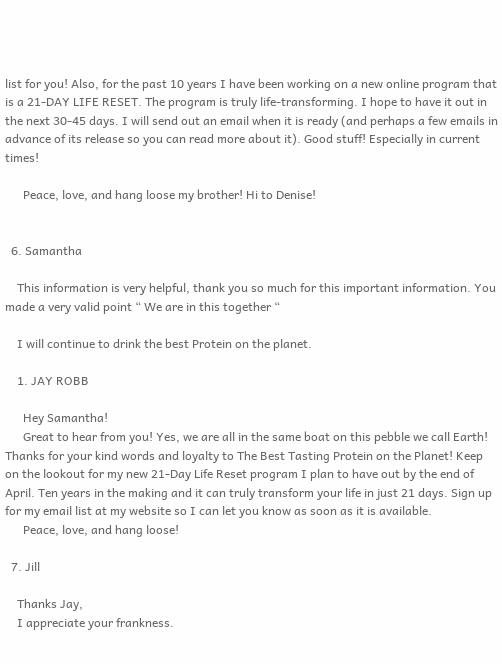list for you! Also, for the past 10 years I have been working on a new online program that is a 21-DAY LIFE RESET. The program is truly life-transforming. I hope to have it out in the next 30-45 days. I will send out an email when it is ready (and perhaps a few emails in advance of its release so you can read more about it). Good stuff! Especially in current times!

      Peace, love, and hang loose my brother! Hi to Denise!


  6. Samantha

    This information is very helpful, thank you so much for this important information. You made a very valid point “ We are in this together “

    I will continue to drink the best Protein on the planet.

    1. JAY ROBB

      Hey Samantha!
      Great to hear from you! Yes, we are all in the same boat on this pebble we call Earth! Thanks for your kind words and loyalty to The Best Tasting Protein on the Planet! Keep on the lookout for my new 21-Day Life Reset program I plan to have out by the end of April. Ten years in the making and it can truly transform your life in just 21 days. Sign up for my email list at my website so I can let you know as soon as it is available.
      Peace, love, and hang loose!

  7. Jill

    Thanks Jay,
    I appreciate your frankness.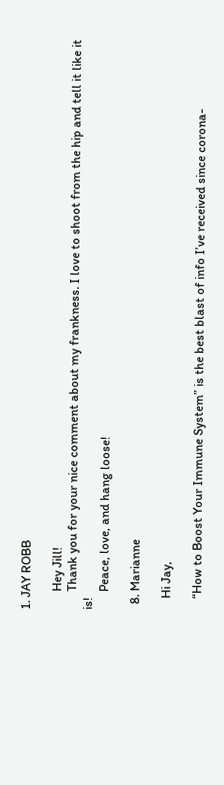1. JAY ROBB

      Hey Jill!
      Thank you for your nice comment about my frankness. I love to shoot from the hip and tell it like it is!
      Peace, love, and hang loose!

  8. Marianne

    Hi Jay,

    “How to Boost Your Immune System” is the best blast of info I’ve received since corona-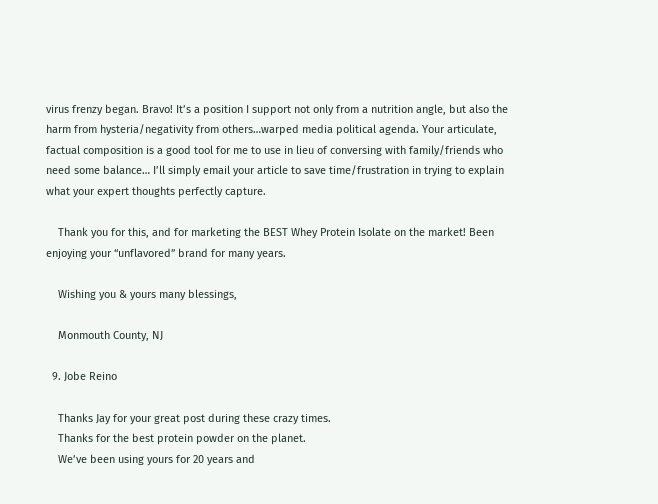virus frenzy began. Bravo! It’s a position I support not only from a nutrition angle, but also the harm from hysteria/negativity from others…warped media political agenda. Your articulate, factual composition is a good tool for me to use in lieu of conversing with family/friends who need some balance… I’ll simply email your article to save time/frustration in trying to explain what your expert thoughts perfectly capture.

    Thank you for this, and for marketing the BEST Whey Protein Isolate on the market! Been enjoying your “unflavored” brand for many years.

    Wishing you & yours many blessings,

    Monmouth County, NJ

  9. Jobe Reino

    Thanks Jay for your great post during these crazy times.
    Thanks for the best protein powder on the planet.
    We’ve been using yours for 20 years and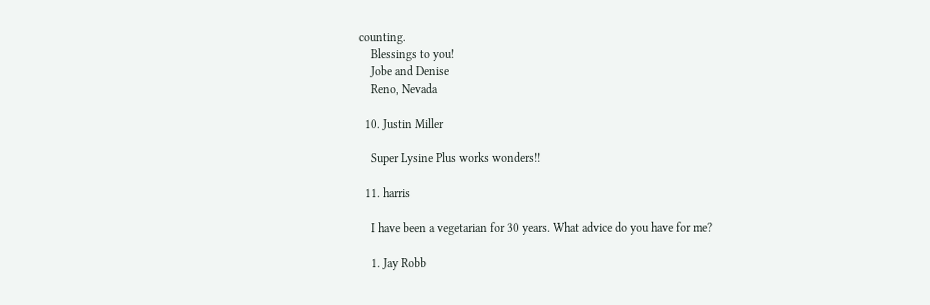counting.
    Blessings to you!
    Jobe and Denise
    Reno, Nevada

  10. Justin Miller

    Super Lysine Plus works wonders!!

  11. harris

    I have been a vegetarian for 30 years. What advice do you have for me?

    1. Jay Robb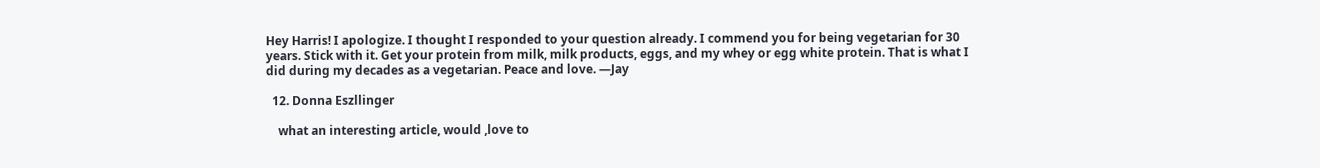Hey Harris! I apologize. I thought I responded to your question already. I commend you for being vegetarian for 30 years. Stick with it. Get your protein from milk, milk products, eggs, and my whey or egg white protein. That is what I did during my decades as a vegetarian. Peace and love. —Jay

  12. Donna Eszllinger

    what an interesting article, would ,love to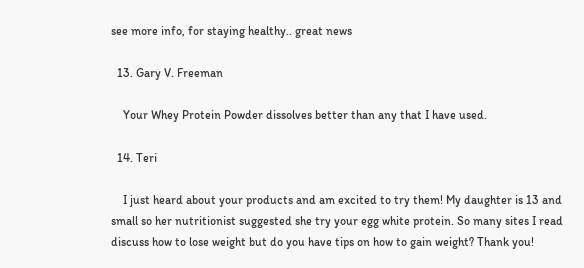see more info, for staying healthy.. great news

  13. Gary V. Freeman

    Your Whey Protein Powder dissolves better than any that I have used.

  14. Teri

    I just heard about your products and am excited to try them! My daughter is 13 and small so her nutritionist suggested she try your egg white protein. So many sites I read discuss how to lose weight but do you have tips on how to gain weight? Thank you!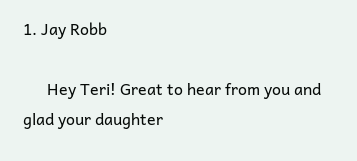1. Jay Robb

      Hey Teri! Great to hear from you and glad your daughter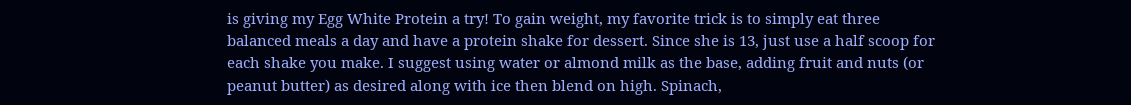is giving my Egg White Protein a try! To gain weight, my favorite trick is to simply eat three balanced meals a day and have a protein shake for dessert. Since she is 13, just use a half scoop for each shake you make. I suggest using water or almond milk as the base, adding fruit and nuts (or peanut butter) as desired along with ice then blend on high. Spinach,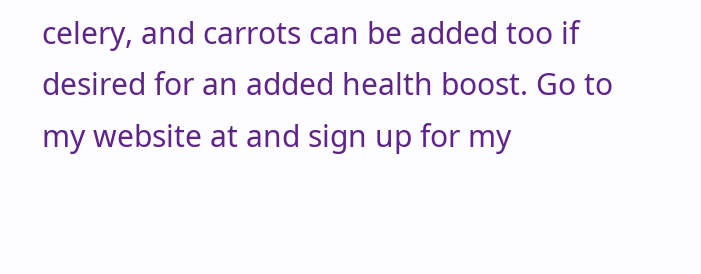celery, and carrots can be added too if desired for an added health boost. Go to my website at and sign up for my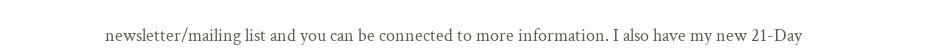newsletter/mailing list and you can be connected to more information. I also have my new 21-Day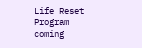Life Reset Program coming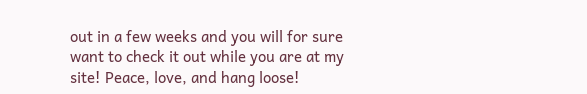out in a few weeks and you will for sure want to check it out while you are at my site! Peace, love, and hang loose!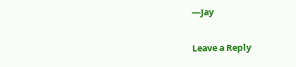—Jay

Leave a Reply